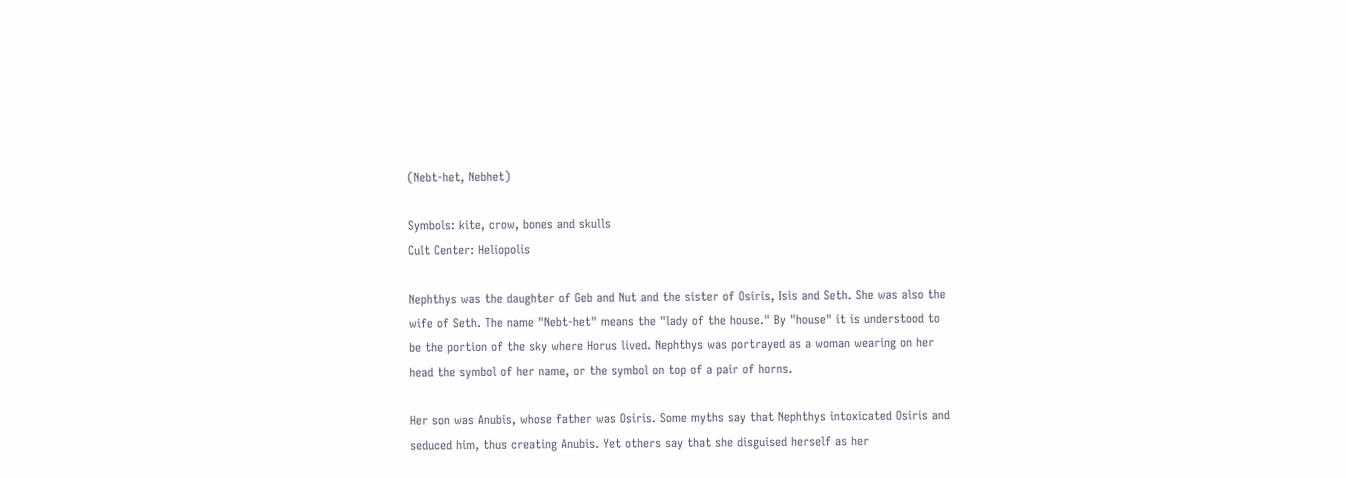(Nebt-het, Nebhet)

Symbols: kite, crow, bones and skulls
Cult Center: Heliopolis

Nephthys was the daughter of Geb and Nut and the sister of Osiris, Isis and Seth. She was also the wife of Seth. The name "Nebt-het" means the "lady of the house." By "house" it is understood to be the portion of the sky where Horus lived. Nephthys was portrayed as a woman wearing on her head the symbol of her name, or the symbol on top of a pair of horns.

Her son was Anubis, whose father was Osiris. Some myths say that Nephthys intoxicated Osiris and seduced him, thus creating Anubis. Yet others say that she disguised herself as her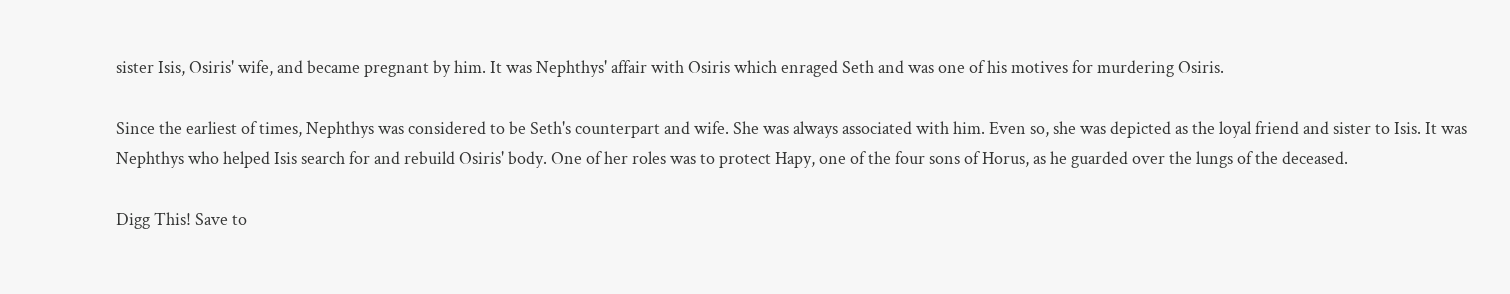sister Isis, Osiris' wife, and became pregnant by him. It was Nephthys' affair with Osiris which enraged Seth and was one of his motives for murdering Osiris.

Since the earliest of times, Nephthys was considered to be Seth's counterpart and wife. She was always associated with him. Even so, she was depicted as the loyal friend and sister to Isis. It was Nephthys who helped Isis search for and rebuild Osiris' body. One of her roles was to protect Hapy, one of the four sons of Horus, as he guarded over the lungs of the deceased.

Digg This! Save to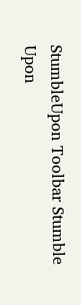StumbleUpon Toolbar Stumble Upon